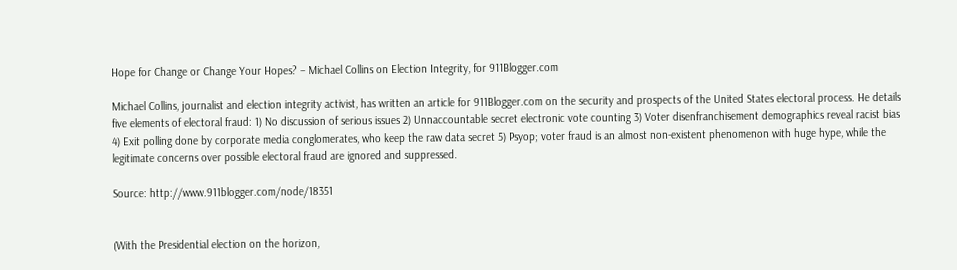Hope for Change or Change Your Hopes? – Michael Collins on Election Integrity, for 911Blogger.com

Michael Collins, journalist and election integrity activist, has written an article for 911Blogger.com on the security and prospects of the United States electoral process. He details five elements of electoral fraud: 1) No discussion of serious issues 2) Unnaccountable secret electronic vote counting 3) Voter disenfranchisement demographics reveal racist bias 4) Exit polling done by corporate media conglomerates, who keep the raw data secret 5) Psyop; voter fraud is an almost non-existent phenomenon with huge hype, while the legitimate concerns over possible electoral fraud are ignored and suppressed.

Source: http://www.911blogger.com/node/18351


(With the Presidential election on the horizon,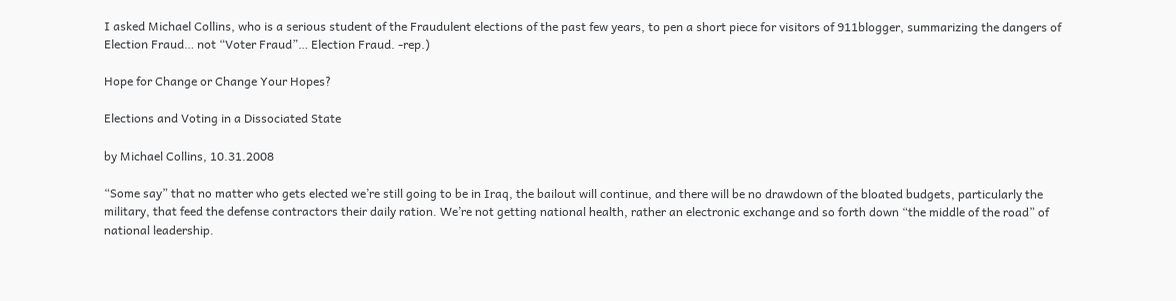I asked Michael Collins, who is a serious student of the Fraudulent elections of the past few years, to pen a short piece for visitors of 911blogger, summarizing the dangers of Election Fraud… not “Voter Fraud”… Election Fraud. -rep.)

Hope for Change or Change Your Hopes?

Elections and Voting in a Dissociated State

by Michael Collins, 10.31.2008

“Some say” that no matter who gets elected we’re still going to be in Iraq, the bailout will continue, and there will be no drawdown of the bloated budgets, particularly the military, that feed the defense contractors their daily ration. We’re not getting national health, rather an electronic exchange and so forth down “the middle of the road” of national leadership.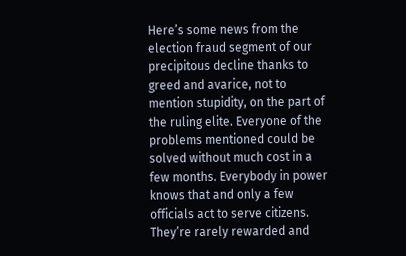Here’s some news from the election fraud segment of our precipitous decline thanks to greed and avarice, not to mention stupidity, on the part of the ruling elite. Everyone of the problems mentioned could be solved without much cost in a few months. Everybody in power knows that and only a few officials act to serve citizens. They’re rarely rewarded and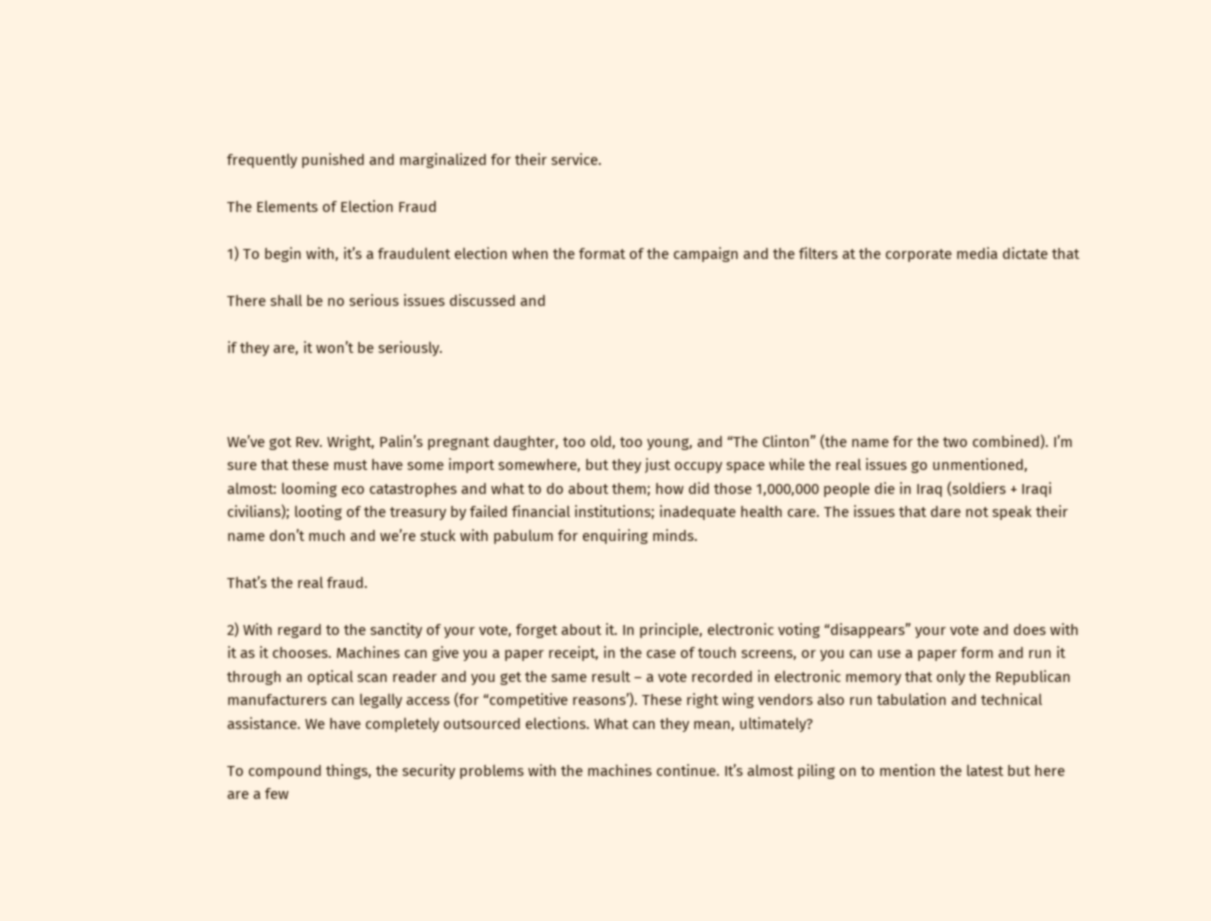frequently punished and marginalized for their service.

The Elements of Election Fraud

1) To begin with, it’s a fraudulent election when the format of the campaign and the filters at the corporate media dictate that

There shall be no serious issues discussed and

if they are, it won’t be seriously.



We’ve got Rev. Wright, Palin’s pregnant daughter, too old, too young, and “The Clinton” (the name for the two combined). I’m sure that these must have some import somewhere, but they just occupy space while the real issues go unmentioned, almost: looming eco catastrophes and what to do about them; how did those 1,000,000 people die in Iraq (soldiers + Iraqi civilians); looting of the treasury by failed financial institutions; inadequate health care. The issues that dare not speak their name don’t much and we’re stuck with pabulum for enquiring minds.

That’s the real fraud.

2) With regard to the sanctity of your vote, forget about it. In principle, electronic voting “disappears” your vote and does with it as it chooses. Machines can give you a paper receipt, in the case of touch screens, or you can use a paper form and run it through an optical scan reader and you get the same result – a vote recorded in electronic memory that only the Republican manufacturers can legally access (for “competitive reasons’). These right wing vendors also run tabulation and technical assistance. We have completely outsourced elections. What can they mean, ultimately?

To compound things, the security problems with the machines continue. It’s almost piling on to mention the latest but here are a few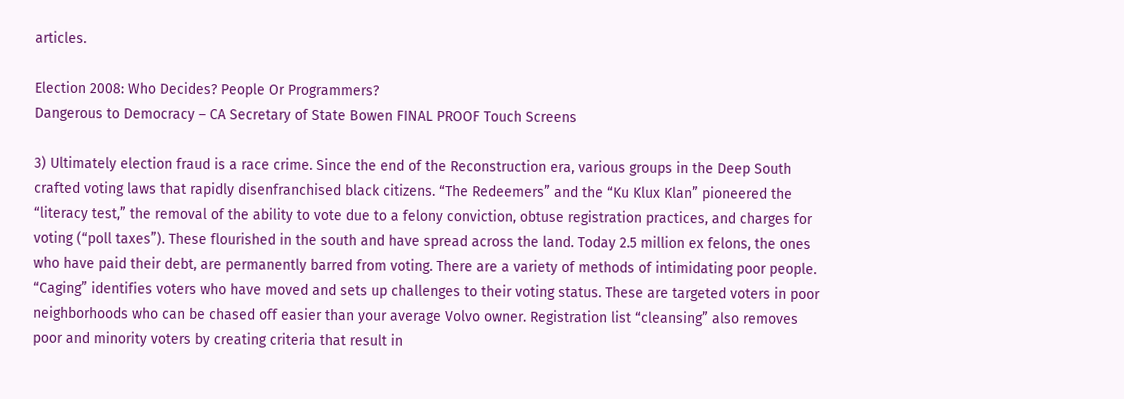articles.

Election 2008: Who Decides? People Or Programmers?
Dangerous to Democracy – CA Secretary of State Bowen FINAL PROOF Touch Screens

3) Ultimately election fraud is a race crime. Since the end of the Reconstruction era, various groups in the Deep South crafted voting laws that rapidly disenfranchised black citizens. “The Redeemers” and the “Ku Klux Klan” pioneered the “literacy test,” the removal of the ability to vote due to a felony conviction, obtuse registration practices, and charges for voting (“poll taxes”). These flourished in the south and have spread across the land. Today 2.5 million ex felons, the ones who have paid their debt, are permanently barred from voting. There are a variety of methods of intimidating poor people. “Caging” identifies voters who have moved and sets up challenges to their voting status. These are targeted voters in poor neighborhoods who can be chased off easier than your average Volvo owner. Registration list “cleansing” also removes poor and minority voters by creating criteria that result in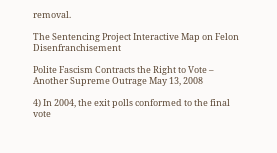removal.

The Sentencing Project Interactive Map on Felon Disenfranchisement

Polite Fascism Contracts the Right to Vote – Another Supreme Outrage May 13, 2008

4) In 2004, the exit polls conformed to the final vote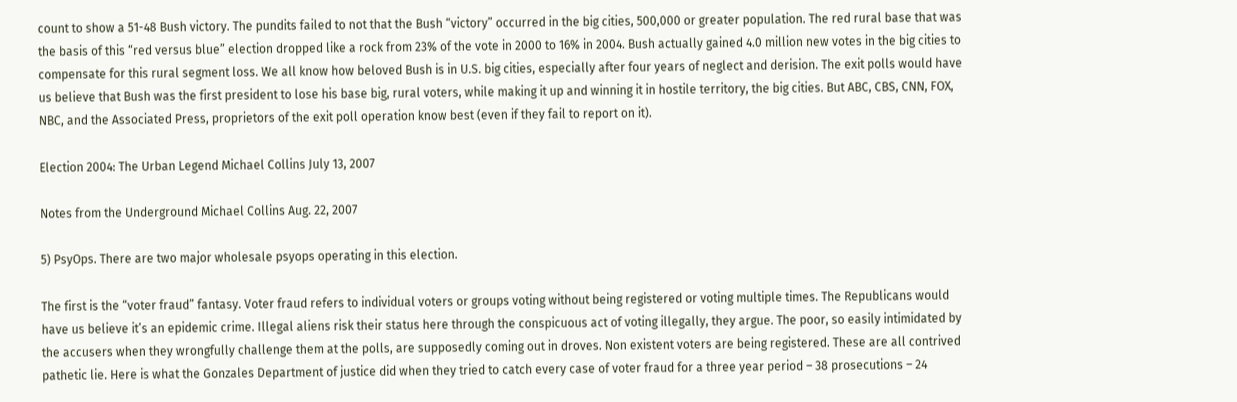count to show a 51-48 Bush victory. The pundits failed to not that the Bush “victory” occurred in the big cities, 500,000 or greater population. The red rural base that was the basis of this “red versus blue” election dropped like a rock from 23% of the vote in 2000 to 16% in 2004. Bush actually gained 4.0 million new votes in the big cities to compensate for this rural segment loss. We all know how beloved Bush is in U.S. big cities, especially after four years of neglect and derision. The exit polls would have us believe that Bush was the first president to lose his base big, rural voters, while making it up and winning it in hostile territory, the big cities. But ABC, CBS, CNN, FOX, NBC, and the Associated Press, proprietors of the exit poll operation know best (even if they fail to report on it).

Election 2004: The Urban Legend Michael Collins July 13, 2007

Notes from the Underground Michael Collins Aug. 22, 2007

5) PsyOps. There are two major wholesale psyops operating in this election.

The first is the “voter fraud” fantasy. Voter fraud refers to individual voters or groups voting without being registered or voting multiple times. The Republicans would have us believe it’s an epidemic crime. Illegal aliens risk their status here through the conspicuous act of voting illegally, they argue. The poor, so easily intimidated by the accusers when they wrongfully challenge them at the polls, are supposedly coming out in droves. Non existent voters are being registered. These are all contrived pathetic lie. Here is what the Gonzales Department of justice did when they tried to catch every case of voter fraud for a three year period – 38 prosecutions – 24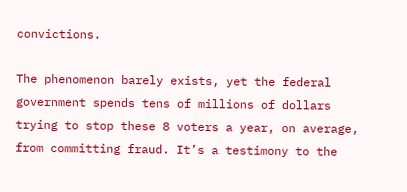convictions.

The phenomenon barely exists, yet the federal government spends tens of millions of dollars trying to stop these 8 voters a year, on average, from committing fraud. It’s a testimony to the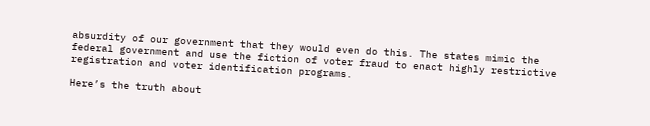absurdity of our government that they would even do this. The states mimic the federal government and use the fiction of voter fraud to enact highly restrictive registration and voter identification programs.

Here’s the truth about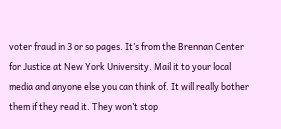voter fraud in 3 or so pages. It’s from the Brennan Center for Justice at New York University. Mail it to your local media and anyone else you can think of. It will really bother them if they read it. They won’t stop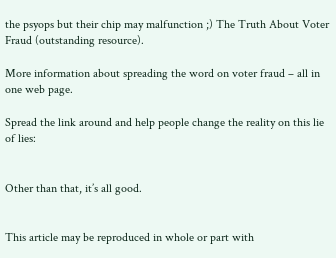the psyops but their chip may malfunction ;) The Truth About Voter Fraud (outstanding resource).

More information about spreading the word on voter fraud – all in one web page.

Spread the link around and help people change the reality on this lie of lies:


Other than that, it’s all good.


This article may be reproduced in whole or part with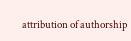attribution of authorship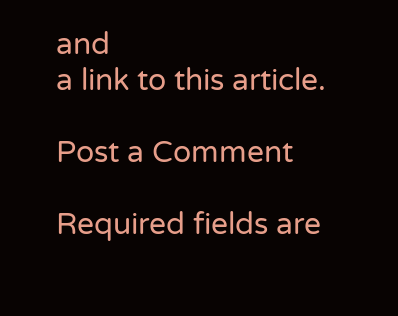and
a link to this article.

Post a Comment

Required fields are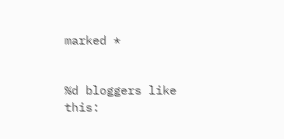marked *


%d bloggers like this: